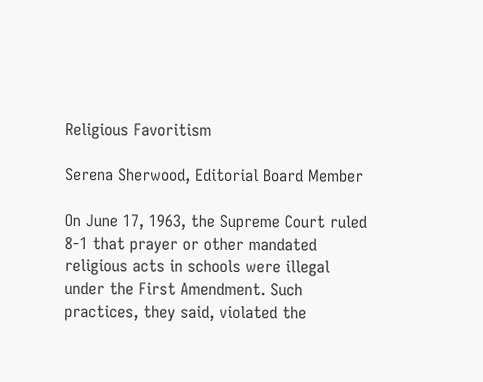Religious Favoritism

Serena Sherwood, Editorial Board Member

On June 17, 1963, the Supreme Court ruled 8-1 that prayer or other mandated religious acts in schools were illegal under the First Amendment. Such practices, they said, violated the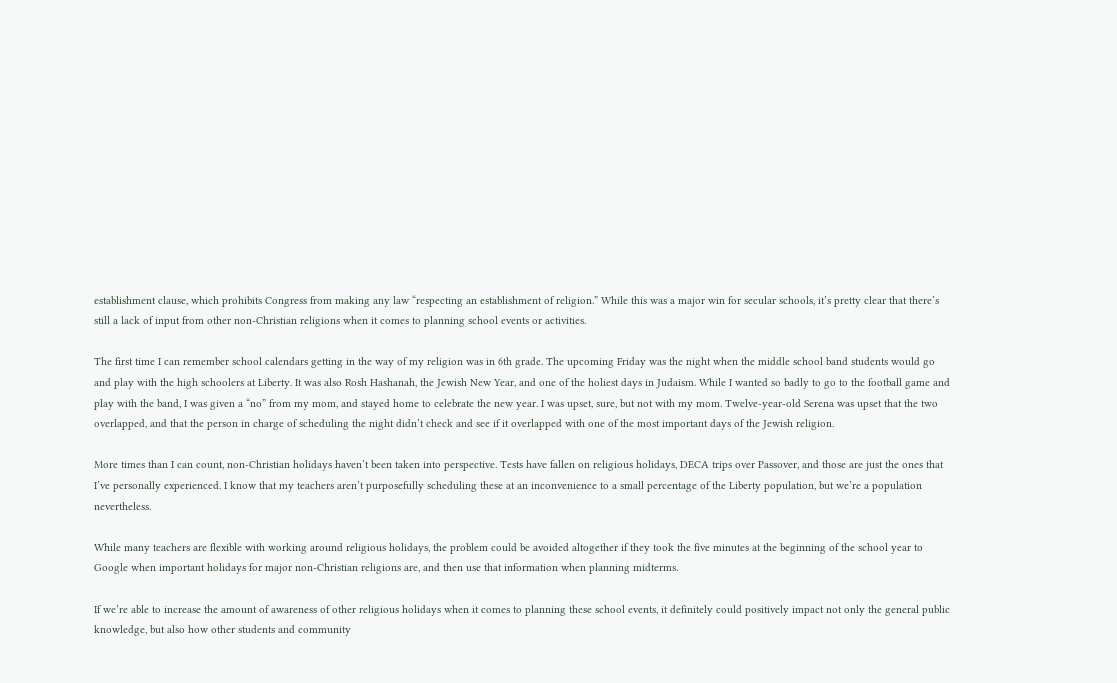establishment clause, which prohibits Congress from making any law “respecting an establishment of religion.” While this was a major win for secular schools, it’s pretty clear that there’s still a lack of input from other non-Christian religions when it comes to planning school events or activities.

The first time I can remember school calendars getting in the way of my religion was in 6th grade. The upcoming Friday was the night when the middle school band students would go and play with the high schoolers at Liberty. It was also Rosh Hashanah, the Jewish New Year, and one of the holiest days in Judaism. While I wanted so badly to go to the football game and play with the band, I was given a “no” from my mom, and stayed home to celebrate the new year. I was upset, sure, but not with my mom. Twelve-year-old Serena was upset that the two overlapped, and that the person in charge of scheduling the night didn’t check and see if it overlapped with one of the most important days of the Jewish religion.

More times than I can count, non-Christian holidays haven’t been taken into perspective. Tests have fallen on religious holidays, DECA trips over Passover, and those are just the ones that I’ve personally experienced. I know that my teachers aren’t purposefully scheduling these at an inconvenience to a small percentage of the Liberty population, but we’re a population nevertheless.

While many teachers are flexible with working around religious holidays, the problem could be avoided altogether if they took the five minutes at the beginning of the school year to Google when important holidays for major non-Christian religions are, and then use that information when planning midterms.

If we’re able to increase the amount of awareness of other religious holidays when it comes to planning these school events, it definitely could positively impact not only the general public knowledge, but also how other students and community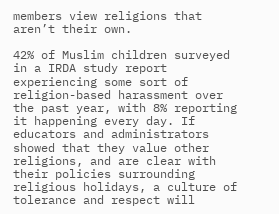members view religions that aren’t their own.

42% of Muslim children surveyed in a IRDA study report experiencing some sort of religion-based harassment over the past year, with 8% reporting it happening every day. If educators and administrators showed that they value other religions, and are clear with their policies surrounding religious holidays, a culture of tolerance and respect will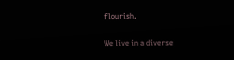flourish.

We live in a diverse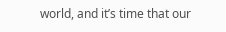world, and it’s time that our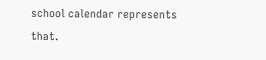school calendar represents that.